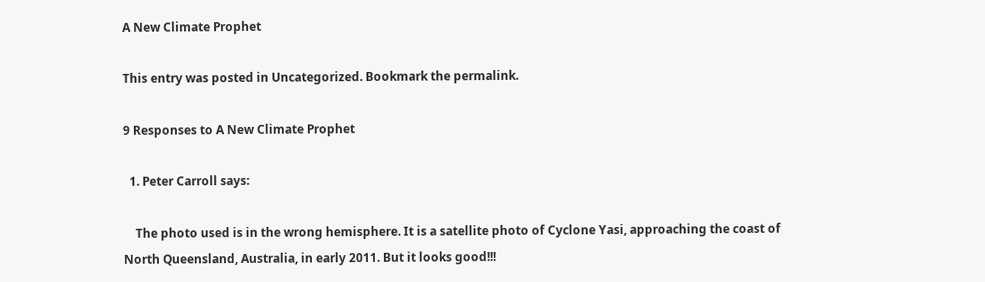A New Climate Prophet

This entry was posted in Uncategorized. Bookmark the permalink.

9 Responses to A New Climate Prophet

  1. Peter Carroll says:

    The photo used is in the wrong hemisphere. It is a satellite photo of Cyclone Yasi, approaching the coast of North Queensland, Australia, in early 2011. But it looks good!!!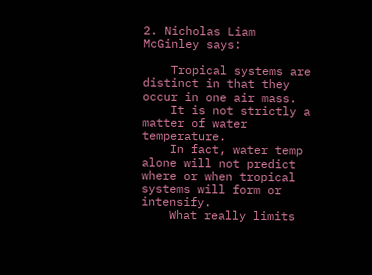2. Nicholas Liam McGinley says:

    Tropical systems are distinct in that they occur in one air mass.
    It is not strictly a matter of water temperature.
    In fact, water temp alone will not predict where or when tropical systems will form or intensify.
    What really limits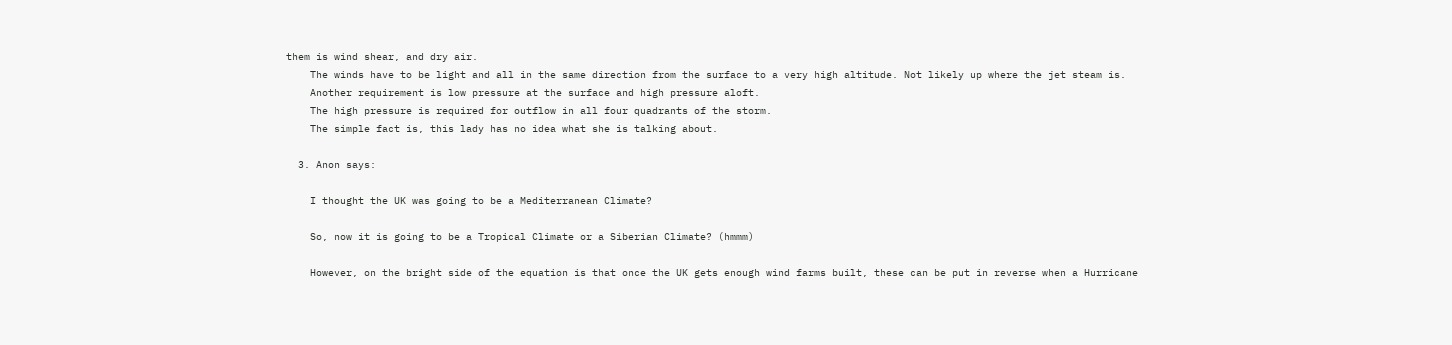them is wind shear, and dry air.
    The winds have to be light and all in the same direction from the surface to a very high altitude. Not likely up where the jet steam is.
    Another requirement is low pressure at the surface and high pressure aloft.
    The high pressure is required for outflow in all four quadrants of the storm.
    The simple fact is, this lady has no idea what she is talking about.

  3. Anon says:

    I thought the UK was going to be a Mediterranean Climate?

    So, now it is going to be a Tropical Climate or a Siberian Climate? (hmmm)

    However, on the bright side of the equation is that once the UK gets enough wind farms built, these can be put in reverse when a Hurricane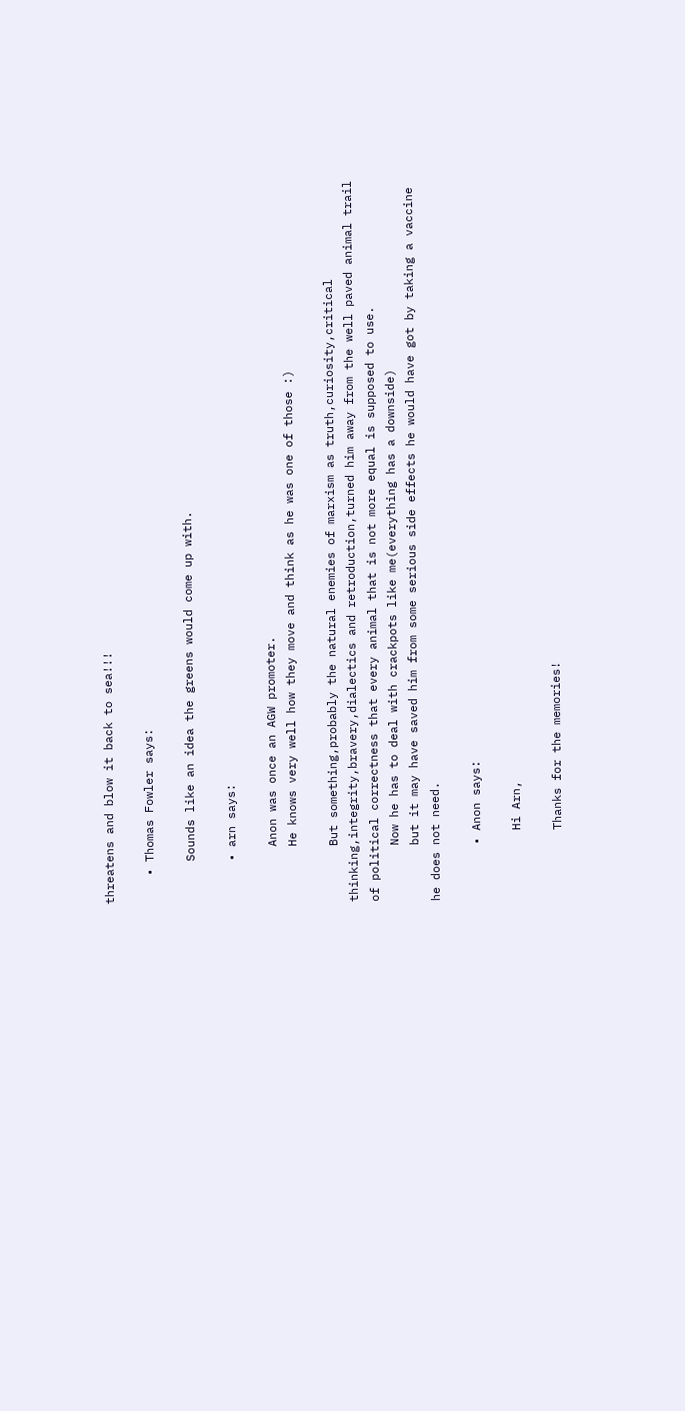threatens and blow it back to sea!!!

    • Thomas Fowler says:

      Sounds like an idea the greens would come up with.

      • arn says:

        Anon was once an AGW promoter.
        He knows very well how they move and think as he was one of those :)

        But something,probably the natural enemies of marxism as truth,curiosity,critical thinking,integrity,bravery,dialectics and retroduction,turned him away from the well paved animal trail of political correctness that every animal that is not more equal is supposed to use.
        Now he has to deal with crackpots like me(everything has a downside)
        but it may have saved him from some serious side effects he would have got by taking a vaccine he does not need.

        • Anon says:

          Hi Arn,

          Thanks for the memories!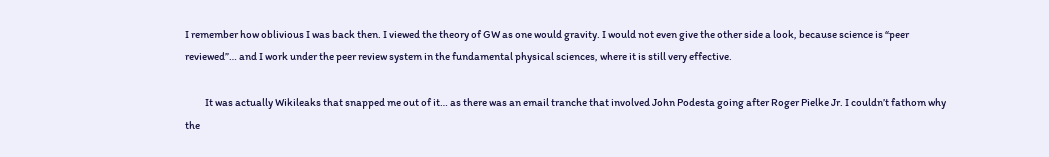I remember how oblivious I was back then. I viewed the theory of GW as one would gravity. I would not even give the other side a look, because science is “peer reviewed”… and I work under the peer review system in the fundamental physical sciences, where it is still very effective.

          It was actually Wikileaks that snapped me out of it… as there was an email tranche that involved John Podesta going after Roger Pielke Jr. I couldn’t fathom why the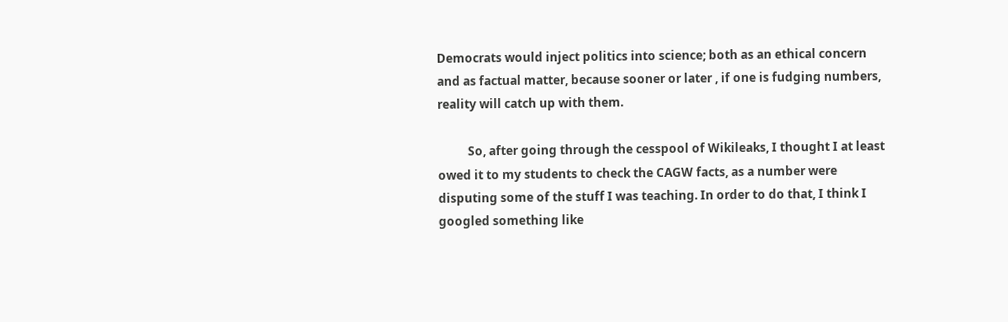Democrats would inject politics into science; both as an ethical concern and as factual matter, because sooner or later , if one is fudging numbers, reality will catch up with them.

          So, after going through the cesspool of Wikileaks, I thought I at least owed it to my students to check the CAGW facts, as a number were disputing some of the stuff I was teaching. In order to do that, I think I googled something like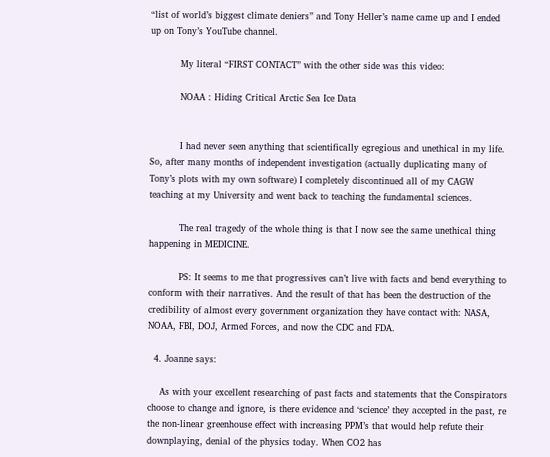“list of world’s biggest climate deniers” and Tony Heller’s name came up and I ended up on Tony’s YouTube channel.

          My literal “FIRST CONTACT” with the other side was this video:

          NOAA : Hiding Critical Arctic Sea Ice Data


          I had never seen anything that scientifically egregious and unethical in my life. So, after many months of independent investigation (actually duplicating many of Tony’s plots with my own software) I completely discontinued all of my CAGW teaching at my University and went back to teaching the fundamental sciences.

          The real tragedy of the whole thing is that I now see the same unethical thing happening in MEDICINE.

          PS: It seems to me that progressives can’t live with facts and bend everything to conform with their narratives. And the result of that has been the destruction of the credibility of almost every government organization they have contact with: NASA, NOAA, FBI, DOJ, Armed Forces, and now the CDC and FDA.

  4. Joanne says:

    As with your excellent researching of past facts and statements that the Conspirators choose to change and ignore, is there evidence and ‘science’ they accepted in the past, re the non-linear greenhouse effect with increasing PPM’s that would help refute their downplaying, denial of the physics today. When CO2 has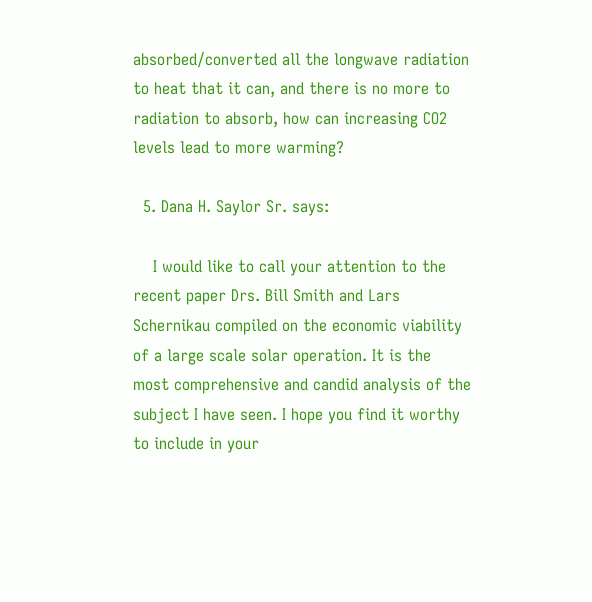absorbed/converted all the longwave radiation to heat that it can, and there is no more to radiation to absorb, how can increasing CO2 levels lead to more warming?

  5. Dana H. Saylor Sr. says:

    I would like to call your attention to the recent paper Drs. Bill Smith and Lars Schernikau compiled on the economic viability of a large scale solar operation. It is the most comprehensive and candid analysis of the subject I have seen. I hope you find it worthy to include in your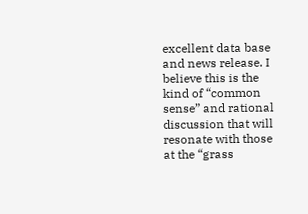excellent data base and news release. I believe this is the kind of “common sense” and rational discussion that will resonate with those at the “grass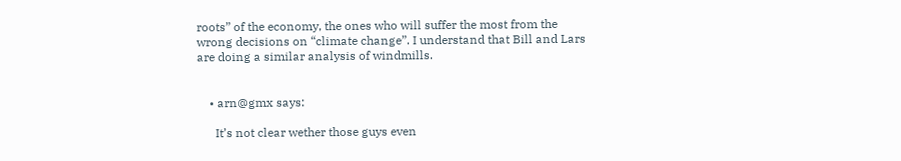roots” of the economy, the ones who will suffer the most from the wrong decisions on “climate change”. I understand that Bill and Lars are doing a similar analysis of windmills.


    • arn@gmx says:

      It’s not clear wether those guys even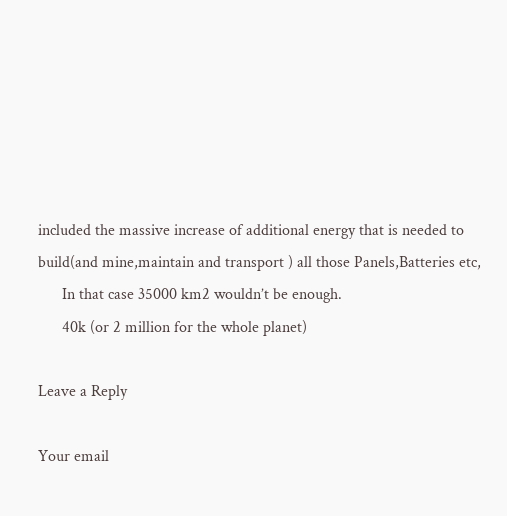included the massive increase of additional energy that is needed to build(and mine,maintain and transport ) all those Panels,Batteries etc,
      In that case 35000 km2 wouldn’t be enough.
      40k (or 2 million for the whole planet)

Leave a Reply

Your email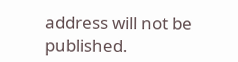address will not be published.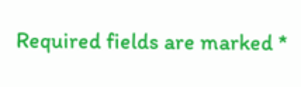Required fields are marked *